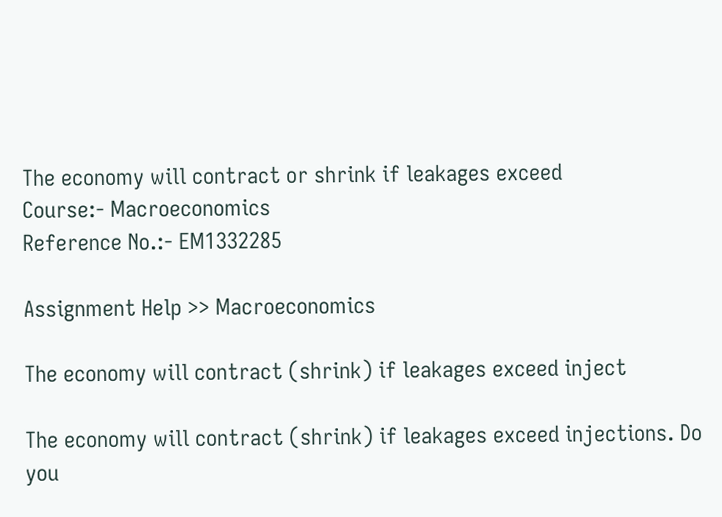The economy will contract or shrink if leakages exceed
Course:- Macroeconomics
Reference No.:- EM1332285

Assignment Help >> Macroeconomics

The economy will contract (shrink) if leakages exceed inject

The economy will contract (shrink) if leakages exceed injections. Do you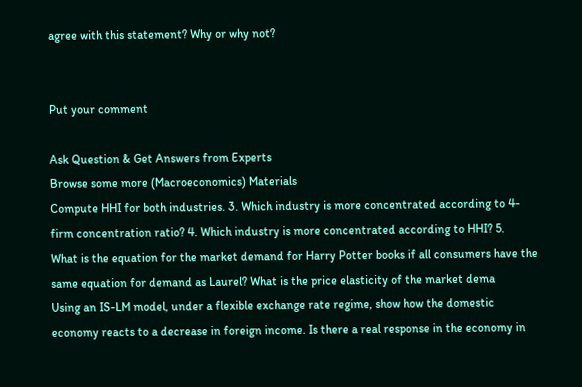agree with this statement? Why or why not?


Put your comment

Ask Question & Get Answers from Experts
Browse some more (Macroeconomics) Materials
Compute HHI for both industries. 3. Which industry is more concentrated according to 4-firm concentration ratio? 4. Which industry is more concentrated according to HHI? 5.
What is the equation for the market demand for Harry Potter books if all consumers have the same equation for demand as Laurel? What is the price elasticity of the market dema
Using an IS-LM model, under a flexible exchange rate regime, show how the domestic economy reacts to a decrease in foreign income. Is there a real response in the economy in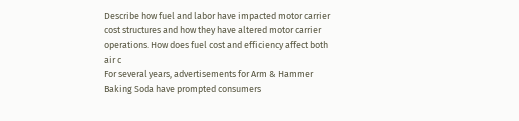Describe how fuel and labor have impacted motor carrier cost structures and how they have altered motor carrier operations. How does fuel cost and efficiency affect both air c
For several years, advertisements for Arm & Hammer Baking Soda have prompted consumers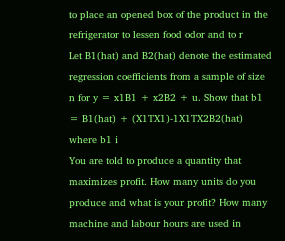to place an opened box of the product in the refrigerator to lessen food odor and to r
Let B1(hat) and B2(hat) denote the estimated regression coefficients from a sample of size n for y = x1B1 + x2B2 + u. Show that b1 = B1(hat) + (X1TX1)-1X1TX2B2(hat) where b1 i
You are told to produce a quantity that maximizes profit. How many units do you produce and what is your profit? How many machine and labour hours are used in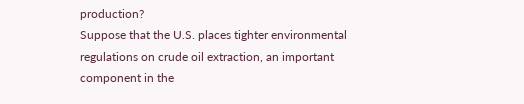production?
Suppose that the U.S. places tighter environmental regulations on crude oil extraction, an important component in the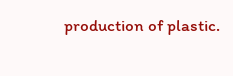production of plastic.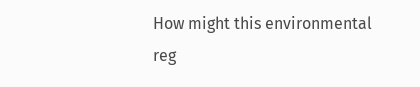How might this environmental reg